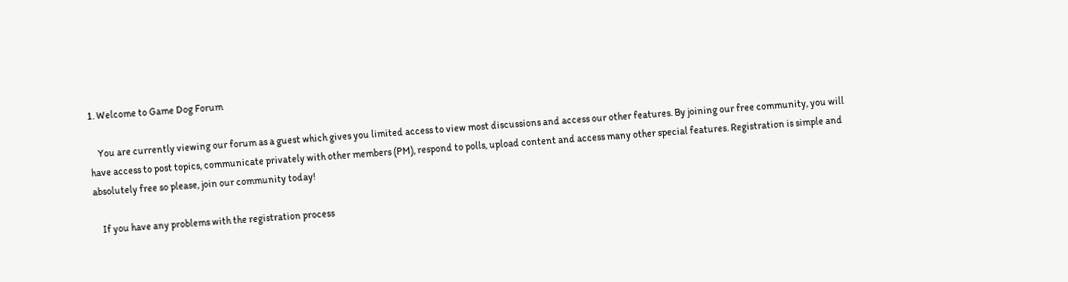1. Welcome to Game Dog Forum

    You are currently viewing our forum as a guest which gives you limited access to view most discussions and access our other features. By joining our free community, you will have access to post topics, communicate privately with other members (PM), respond to polls, upload content and access many other special features. Registration is simple and absolutely free so please, join our community today!

    If you have any problems with the registration process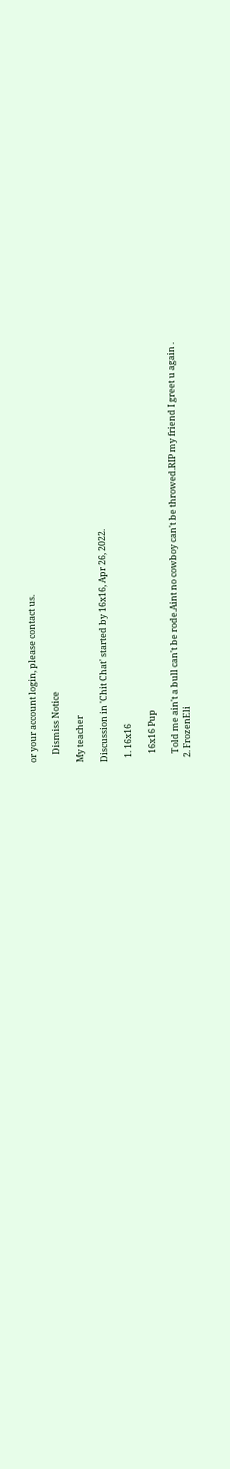or your account login, please contact us.

    Dismiss Notice

My teacher

Discussion in 'Chit Chat' started by 16x16, Apr 26, 2022.

  1. 16x16

    16x16 Pup

    Told me ain't a bull can't be rode.Aint no cowboy can't be throwed.RIP my friend I greet u again .
  2. FrozenEli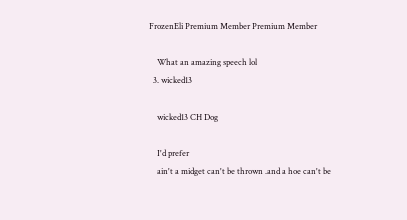FrozenEli Premium Member Premium Member

    What an amazing speech lol
  3. wicked13

    wicked13 CH Dog

    I'd prefer
    ain't a midget can't be thrown .and a hoe can't be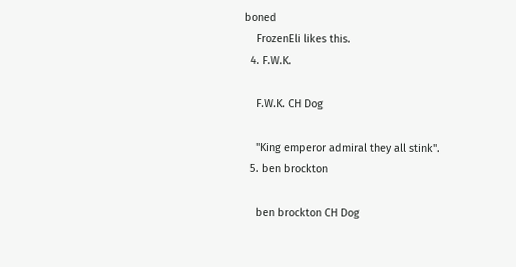boned
    FrozenEli likes this.
  4. F.W.K.

    F.W.K. CH Dog

    "King emperor admiral they all stink".
  5. ben brockton

    ben brockton CH Dog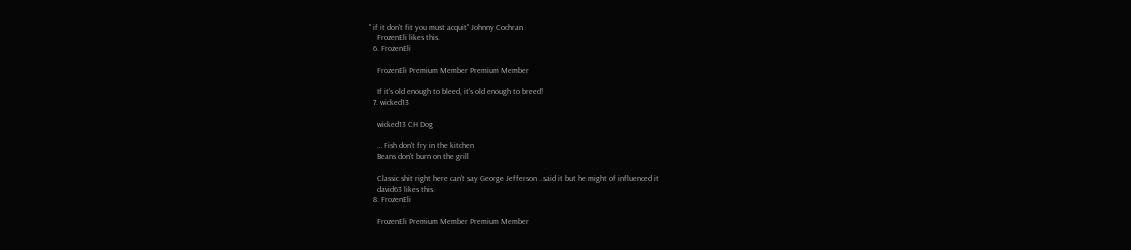" if it don't fit you must acquit" Johnny Cochran
    FrozenEli likes this.
  6. FrozenEli

    FrozenEli Premium Member Premium Member

    If it's old enough to bleed, it's old enough to breed!
  7. wicked13

    wicked13 CH Dog

    … Fish don't fry in the kitchen
    Beans don't burn on the grill

    Classic shit right here can't say George Jefferson ..said it but he might of influenced it
    david63 likes this.
  8. FrozenEli

    FrozenEli Premium Member Premium Member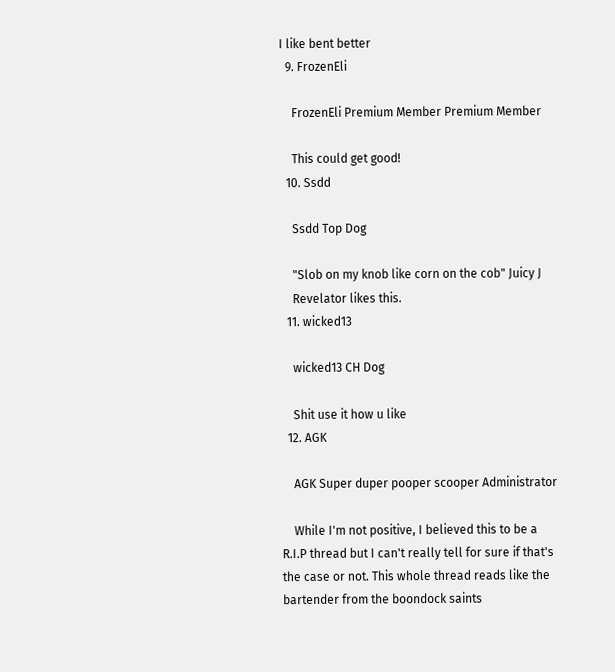I like bent better
  9. FrozenEli

    FrozenEli Premium Member Premium Member

    This could get good!
  10. Ssdd

    Ssdd Top Dog

    "Slob on my knob like corn on the cob" Juicy J
    Revelator likes this.
  11. wicked13

    wicked13 CH Dog

    Shit use it how u like
  12. AGK

    AGK Super duper pooper scooper Administrator

    While I'm not positive, I believed this to be a R.I.P thread but I can't really tell for sure if that's the case or not. This whole thread reads like the bartender from the boondock saints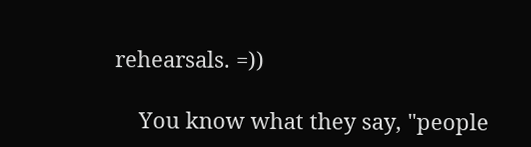rehearsals. =))

    You know what they say, "people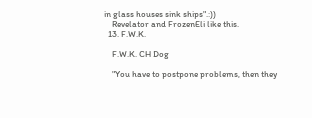in glass houses sink ships".:))
    Revelator and FrozenEli like this.
  13. F.W.K.

    F.W.K. CH Dog

    "You have to postpone problems, then they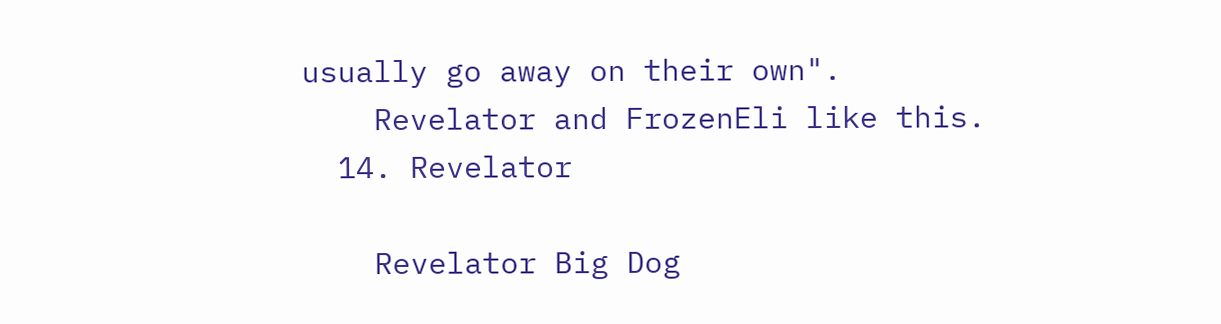usually go away on their own".
    Revelator and FrozenEli like this.
  14. Revelator

    Revelator Big Dog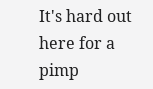It's hard out here for a pimp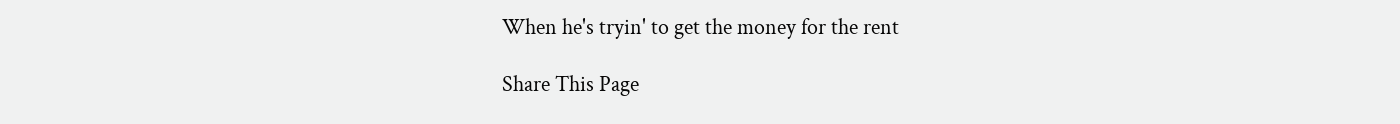When he's tryin' to get the money for the rent

Share This Page